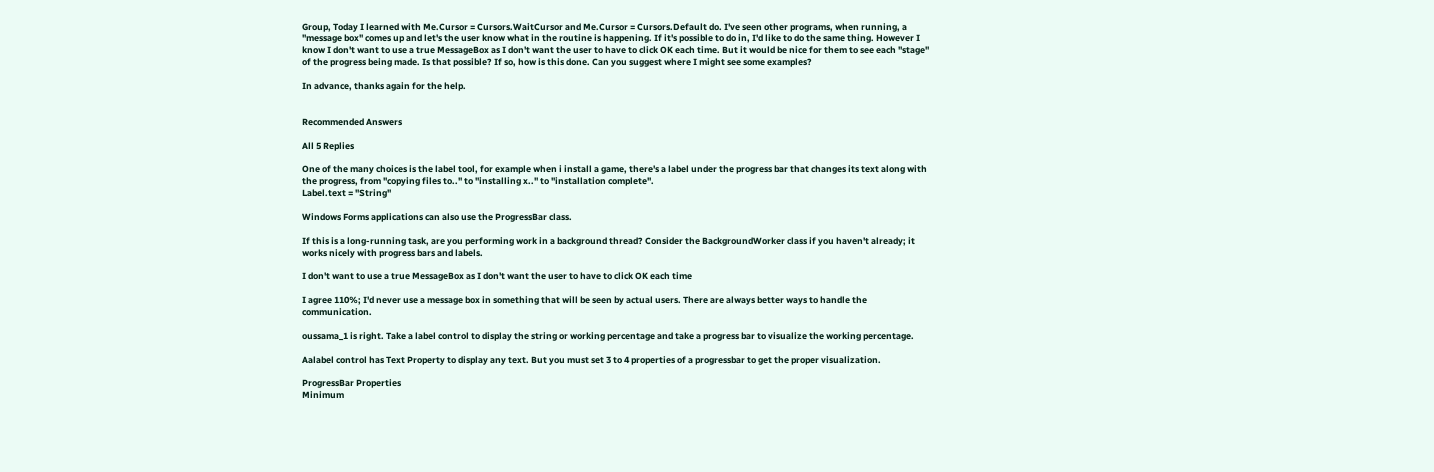Group, Today I learned with Me.Cursor = Cursors.WaitCursor and Me.Cursor = Cursors.Default do. I've seen other programs, when running, a "message box" comes up and let's the user know what in the routine is happening. If it's possible to do in, I'd like to do the same thing. However I know I don't want to use a true MessageBox as I don't want the user to have to click OK each time. But it would be nice for them to see each "stage" of the progress being made. Is that possible? If so, how is this done. Can you suggest where I might see some examples?

In advance, thanks again for the help.


Recommended Answers

All 5 Replies

One of the many choices is the label tool, for example when i install a game, there's a label under the progress bar that changes its text along with the progress, from "copying files to.." to "installing x.." to "installation complete".
Label.text = "String"

Windows Forms applications can also use the ProgressBar class.

If this is a long-running task, are you performing work in a background thread? Consider the BackgroundWorker class if you haven't already; it works nicely with progress bars and labels.

I don't want to use a true MessageBox as I don't want the user to have to click OK each time

I agree 110%; I'd never use a message box in something that will be seen by actual users. There are always better ways to handle the communication.

oussama_1 is right. Take a label control to display the string or working percentage and take a progress bar to visualize the working percentage.

Aalabel control has Text Property to display any text. But you must set 3 to 4 properties of a progressbar to get the proper visualization.

ProgressBar Properties
Minimum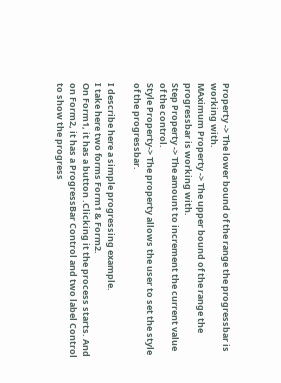Property -> The lower bound of the range the progressbar is working with.
MAximum Property -> The upper bound of the range the progressbar is working with.
Step Property -> The amount to increment the current value of the control.
Style Property-> The property allows the user to set the style of the progressbar.

I describe here a simple progressing example.
I take here two forms Form1 & Form2.
On Form1, it has a button .Clicking it the process starts. And on Form2, it has a ProgressBar Control and two label Control to show the progress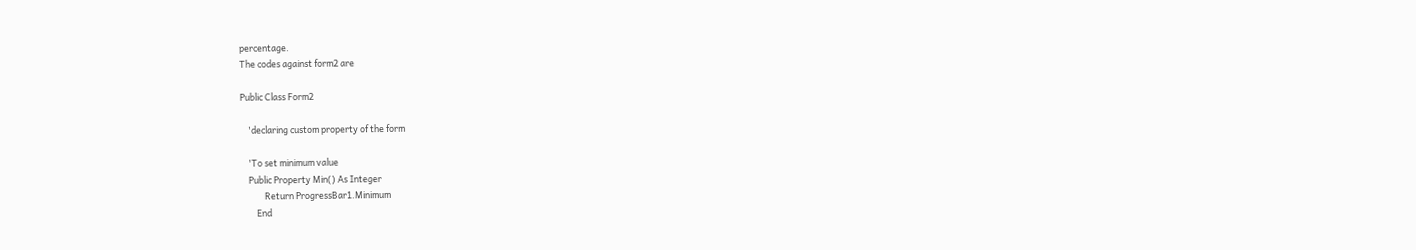percentage.
The codes against form2 are

Public Class Form2

    'declaring custom property of the form

    'To set minimum value
    Public Property Min() As Integer
            Return ProgressBar1.Minimum
        End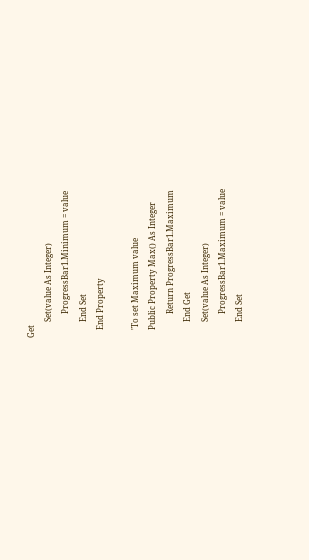Get
        Set(value As Integer)
            ProgressBar1.Minimum = value
        End Set
    End Property

    'To set Maximum value
    Public Property Max() As Integer
            Return ProgressBar1.Maximum
        End Get
        Set(value As Integer)
            ProgressBar1.Maximum = value
        End Set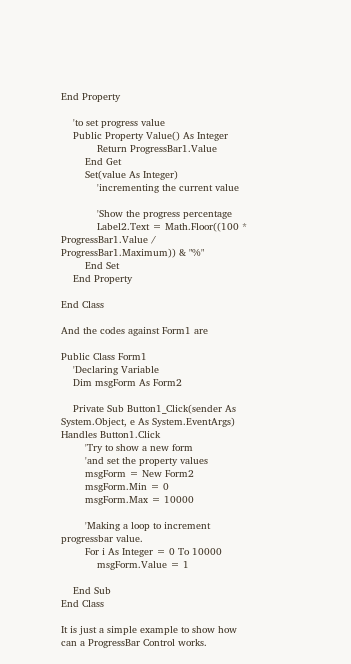End Property

    'to set progress value
    Public Property Value() As Integer
            Return ProgressBar1.Value
        End Get
        Set(value As Integer)
            'incrementing the current value

            'Show the progress percentage
            Label2.Text = Math.Floor((100 * ProgressBar1.Value / ProgressBar1.Maximum)) & "%"
        End Set
    End Property

End Class

And the codes against Form1 are

Public Class Form1
    'Declaring Variable
    Dim msgForm As Form2

    Private Sub Button1_Click(sender As System.Object, e As System.EventArgs) Handles Button1.Click
        'Try to show a new form
        'and set the property values
        msgForm = New Form2
        msgForm.Min = 0
        msgForm.Max = 10000

        'Making a loop to increment progressbar value.
        For i As Integer = 0 To 10000
            msgForm.Value = 1

    End Sub
End Class

It is just a simple example to show how can a ProgressBar Control works.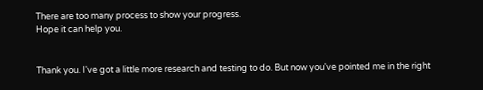There are too many process to show your progress.
Hope it can help you.


Thank you. I've got a little more research and testing to do. But now you've pointed me in the right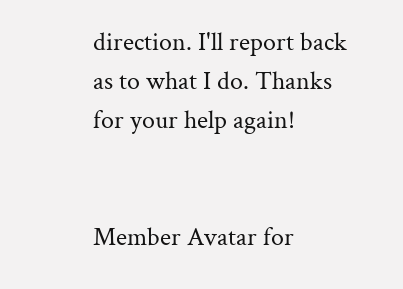direction. I'll report back as to what I do. Thanks for your help again!


Member Avatar for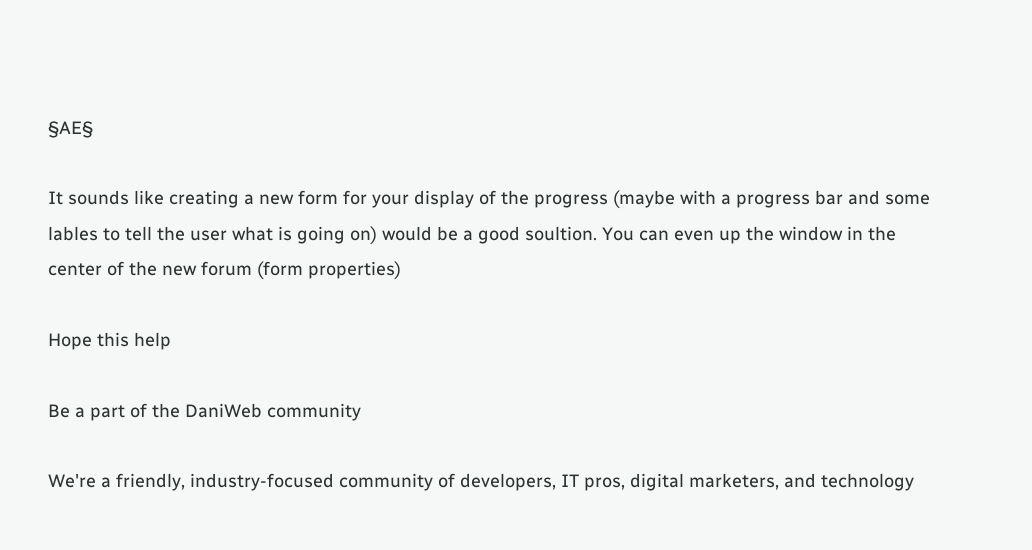§AE§

It sounds like creating a new form for your display of the progress (maybe with a progress bar and some lables to tell the user what is going on) would be a good soultion. You can even up the window in the center of the new forum (form properties)

Hope this help

Be a part of the DaniWeb community

We're a friendly, industry-focused community of developers, IT pros, digital marketers, and technology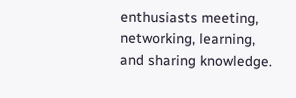enthusiasts meeting, networking, learning, and sharing knowledge.